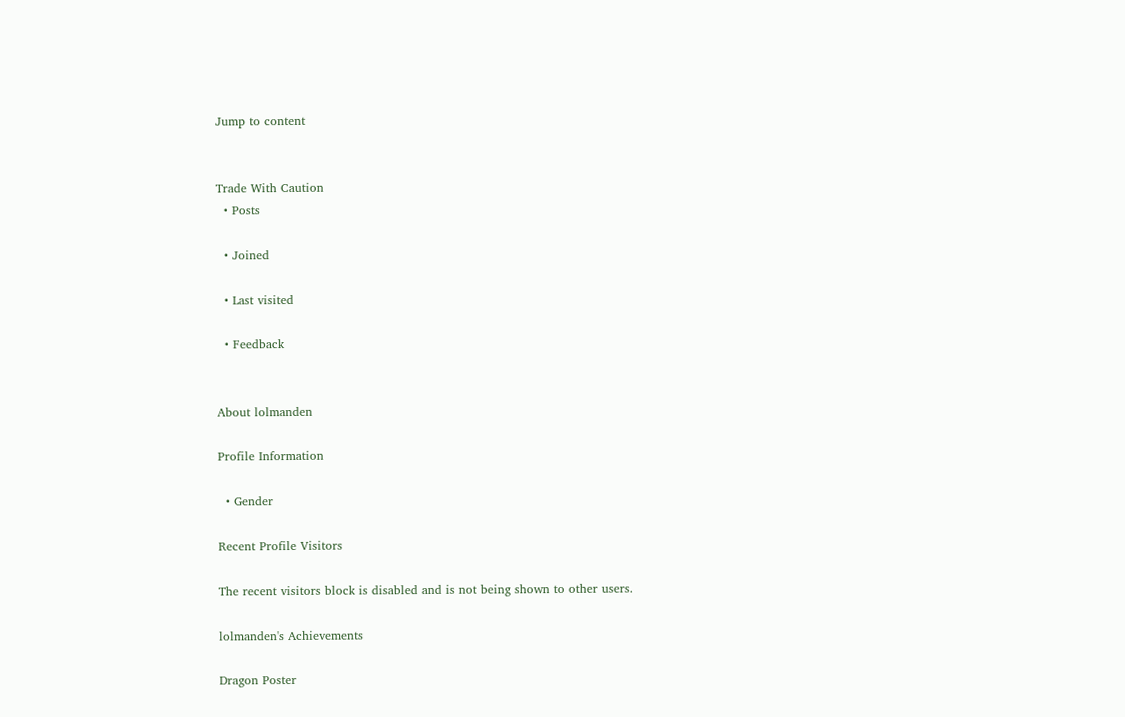Jump to content


Trade With Caution
  • Posts

  • Joined

  • Last visited

  • Feedback


About lolmanden

Profile Information

  • Gender

Recent Profile Visitors

The recent visitors block is disabled and is not being shown to other users.

lolmanden's Achievements

Dragon Poster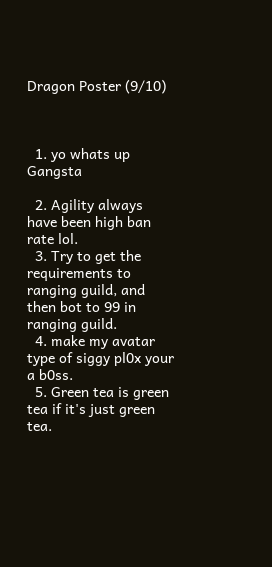Dragon Poster (9/10)



  1. yo whats up Gangsta

  2. Agility always have been high ban rate lol.
  3. Try to get the requirements to ranging guild, and then bot to 99 in ranging guild.
  4. make my avatar type of siggy pl0x your a b0ss.
  5. Green tea is green tea if it's just green tea.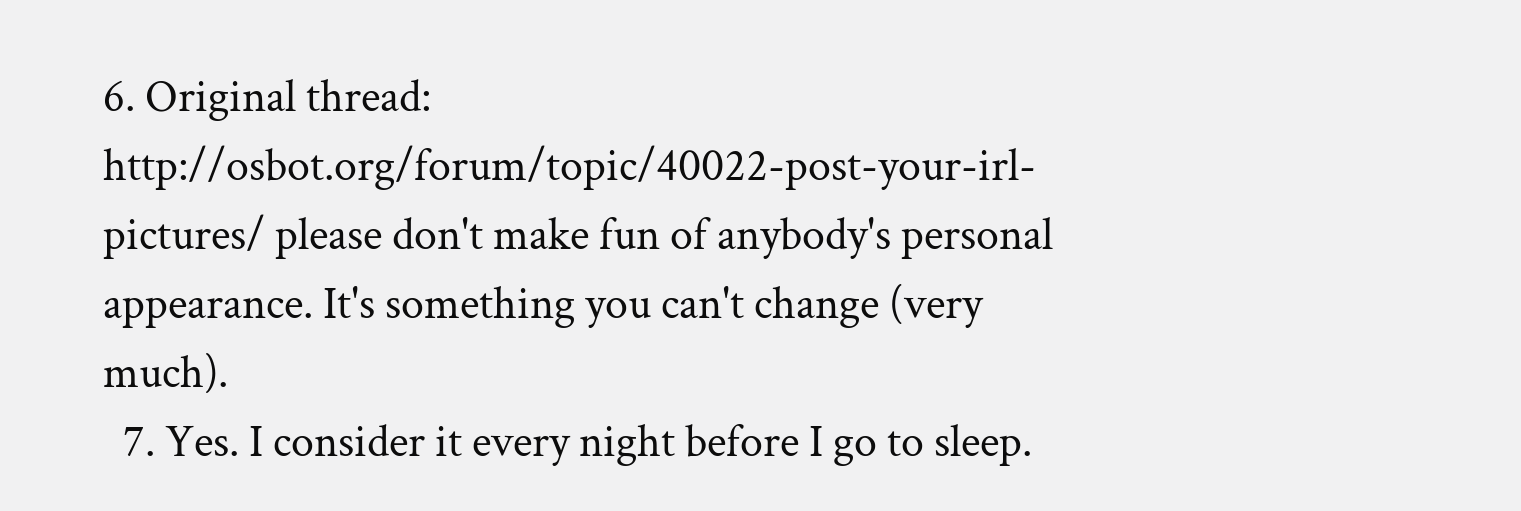6. Original thread: http://osbot.org/forum/topic/40022-post-your-irl-pictures/ please don't make fun of anybody's personal appearance. It's something you can't change (very much).
  7. Yes. I consider it every night before I go to sleep.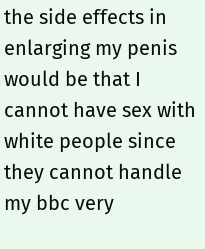the side effects in enlarging my penis would be that I cannot have sex with white people since they cannot handle my bbc very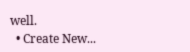well.
  • Create New...